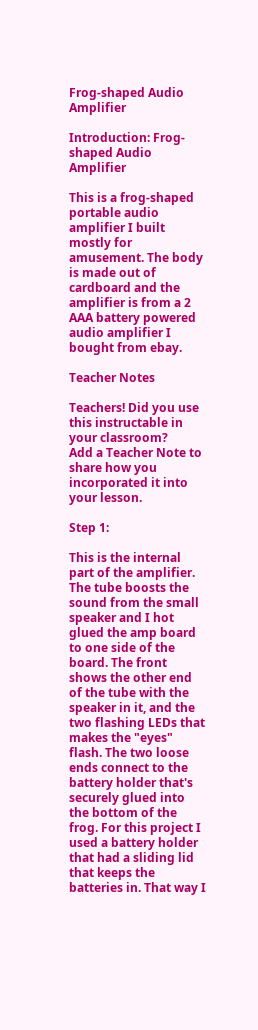Frog-shaped Audio Amplifier

Introduction: Frog-shaped Audio Amplifier

This is a frog-shaped portable audio amplifier I built mostly for amusement. The body is made out of cardboard and the amplifier is from a 2 AAA battery powered audio amplifier I bought from ebay.

Teacher Notes

Teachers! Did you use this instructable in your classroom?
Add a Teacher Note to share how you incorporated it into your lesson.

Step 1:

This is the internal part of the amplifier. The tube boosts the sound from the small speaker and I hot glued the amp board to one side of the board. The front shows the other end of the tube with the speaker in it, and the two flashing LEDs that makes the "eyes" flash. The two loose ends connect to the battery holder that's securely glued into the bottom of the frog. For this project I used a battery holder that had a sliding lid that keeps the batteries in. That way I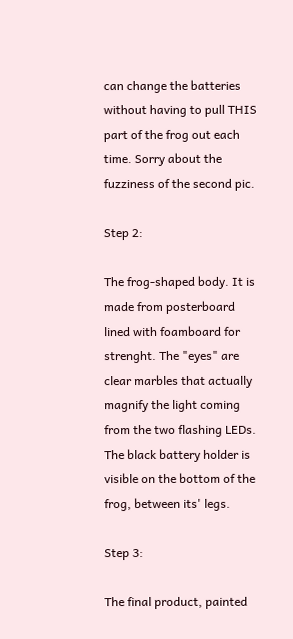can change the batteries without having to pull THIS part of the frog out each time. Sorry about the fuzziness of the second pic.

Step 2:

The frog-shaped body. It is made from posterboard lined with foamboard for strenght. The "eyes" are clear marbles that actually magnify the light coming from the two flashing LEDs. The black battery holder is visible on the bottom of the frog, between its' legs.

Step 3:

The final product, painted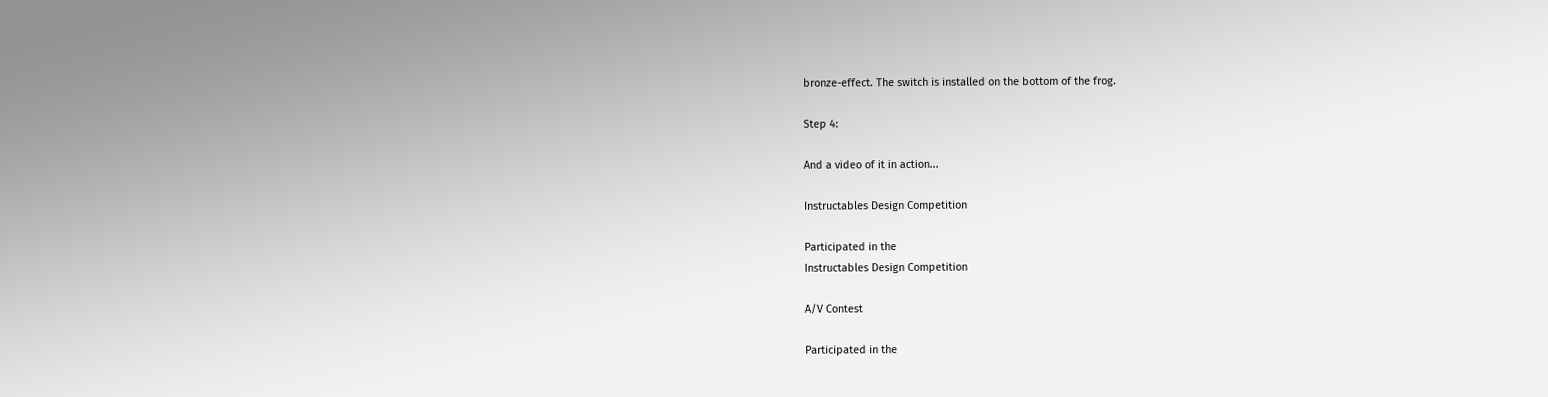bronze-effect. The switch is installed on the bottom of the frog.

Step 4:

And a video of it in action...

Instructables Design Competition

Participated in the
Instructables Design Competition

A/V Contest

Participated in the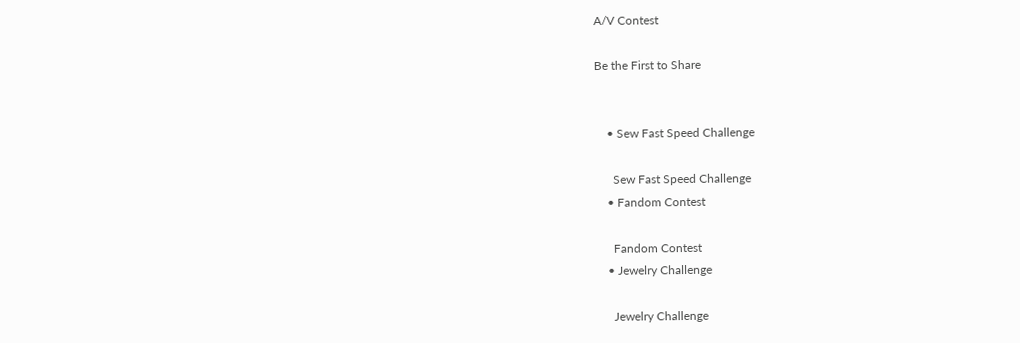A/V Contest

Be the First to Share


    • Sew Fast Speed Challenge

      Sew Fast Speed Challenge
    • Fandom Contest

      Fandom Contest
    • Jewelry Challenge

      Jewelry Challenge